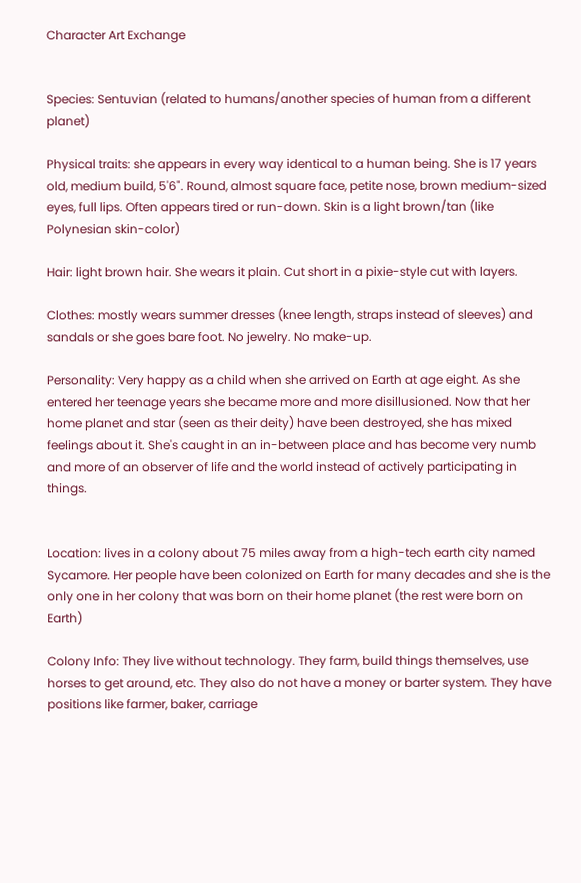Character Art Exchange


Species: Sentuvian (related to humans/another species of human from a different planet)

Physical traits: she appears in every way identical to a human being. She is 17 years old, medium build, 5'6". Round, almost square face, petite nose, brown medium-sized eyes, full lips. Often appears tired or run-down. Skin is a light brown/tan (like Polynesian skin-color)

Hair: light brown hair. She wears it plain. Cut short in a pixie-style cut with layers.

Clothes: mostly wears summer dresses (knee length, straps instead of sleeves) and sandals or she goes bare foot. No jewelry. No make-up.

Personality: Very happy as a child when she arrived on Earth at age eight. As she entered her teenage years she became more and more disillusioned. Now that her home planet and star (seen as their deity) have been destroyed, she has mixed feelings about it. She's caught in an in-between place and has become very numb and more of an observer of life and the world instead of actively participating in things.


Location: lives in a colony about 75 miles away from a high-tech earth city named Sycamore. Her people have been colonized on Earth for many decades and she is the only one in her colony that was born on their home planet (the rest were born on Earth)

Colony Info: They live without technology. They farm, build things themselves, use horses to get around, etc. They also do not have a money or barter system. They have positions like farmer, baker, carriage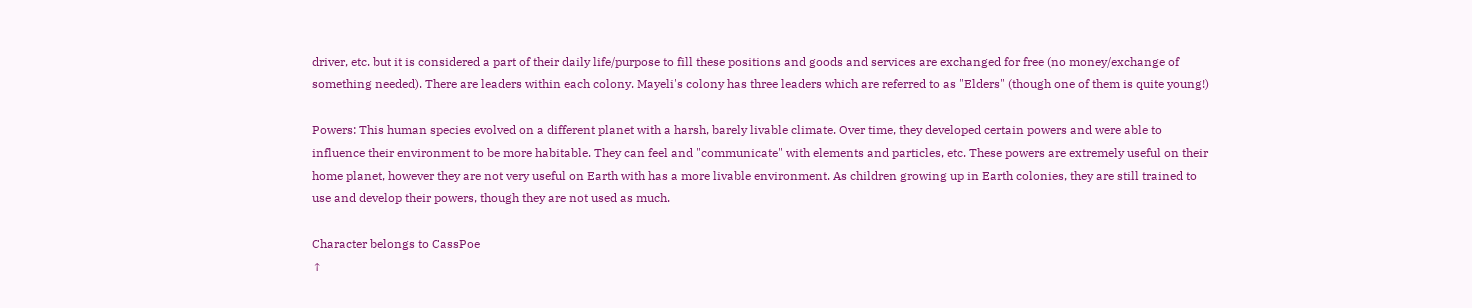driver, etc. but it is considered a part of their daily life/purpose to fill these positions and goods and services are exchanged for free (no money/exchange of something needed). There are leaders within each colony. Mayeli's colony has three leaders which are referred to as "Elders" (though one of them is quite young!)

Powers: This human species evolved on a different planet with a harsh, barely livable climate. Over time, they developed certain powers and were able to influence their environment to be more habitable. They can feel and "communicate" with elements and particles, etc. These powers are extremely useful on their home planet, however they are not very useful on Earth with has a more livable environment. As children growing up in Earth colonies, they are still trained to use and develop their powers, though they are not used as much.

Character belongs to CassPoe
↑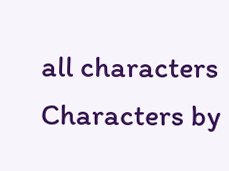all characters Characters by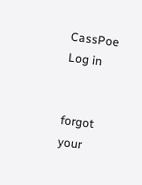CassPoe
Log in


forgot your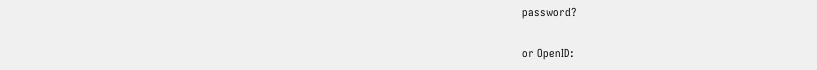password?

or OpenID: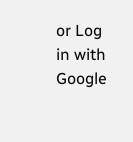or Log in with Google